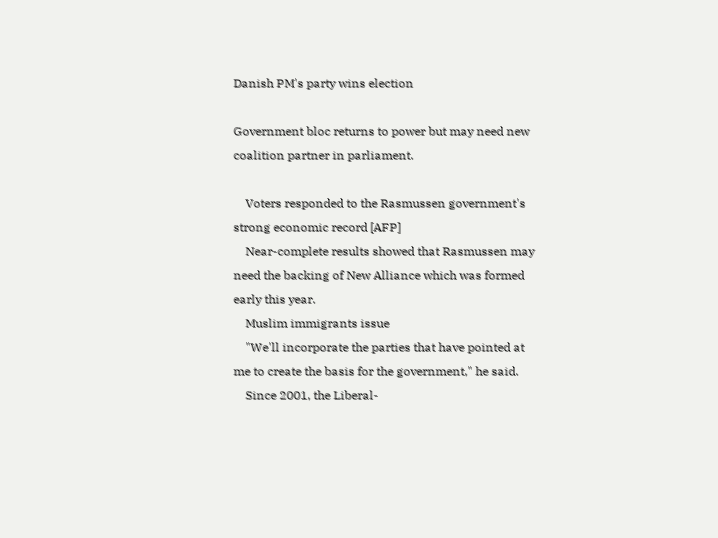Danish PM's party wins election

Government bloc returns to power but may need new coalition partner in parliament.

    Voters responded to the Rasmussen government's strong economic record [AFP]
    Near-complete results showed that Rasmussen may need the backing of New Alliance which was formed early this year.
    Muslim immigrants issue
    "We'll incorporate the parties that have pointed at me to create the basis for the government," he said.
    Since 2001, the Liberal-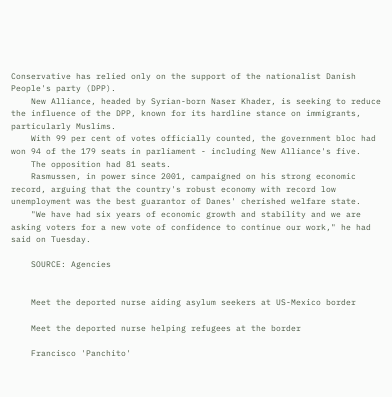Conservative has relied only on the support of the nationalist Danish People's party (DPP).
    New Alliance, headed by Syrian-born Naser Khader, is seeking to reduce the influence of the DPP, known for its hardline stance on immigrants, particularly Muslims.
    With 99 per cent of votes officially counted, the government bloc had won 94 of the 179 seats in parliament - including New Alliance's five.
    The opposition had 81 seats.
    Rasmussen, in power since 2001, campaigned on his strong economic record, arguing that the country's robust economy with record low unemployment was the best guarantor of Danes' cherished welfare state.
    "We have had six years of economic growth and stability and we are asking voters for a new vote of confidence to continue our work," he had said on Tuesday.

    SOURCE: Agencies


    Meet the deported nurse aiding asylum seekers at US-Mexico border

    Meet the deported nurse helping refugees at the border

    Francisco 'Panchito'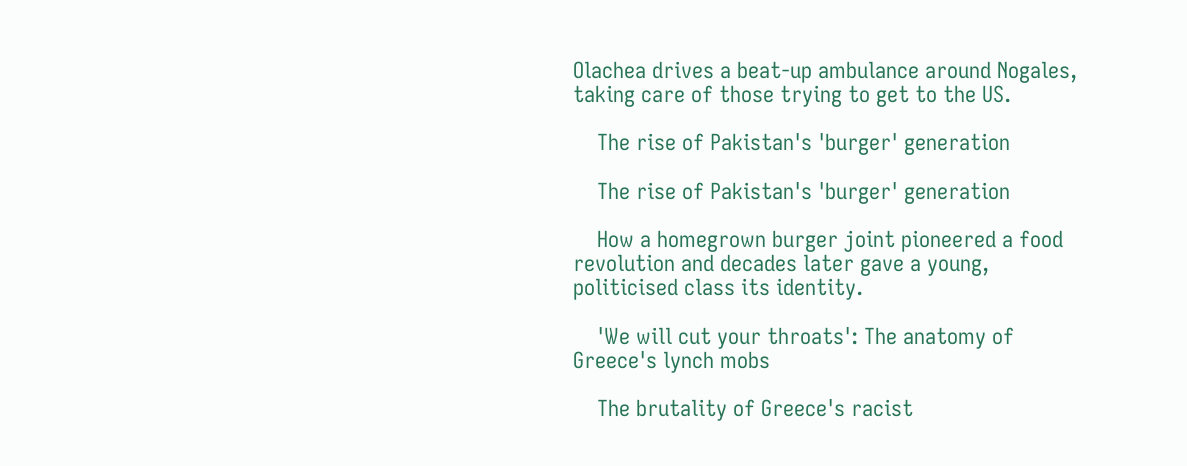Olachea drives a beat-up ambulance around Nogales, taking care of those trying to get to the US.

    The rise of Pakistan's 'burger' generation

    The rise of Pakistan's 'burger' generation

    How a homegrown burger joint pioneered a food revolution and decades later gave a young, politicised class its identity.

    'We will cut your throats': The anatomy of Greece's lynch mobs

    The brutality of Greece's racist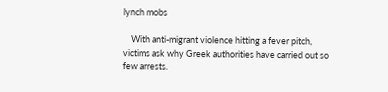lynch mobs

    With anti-migrant violence hitting a fever pitch, victims ask why Greek authorities have carried out so few arrests.